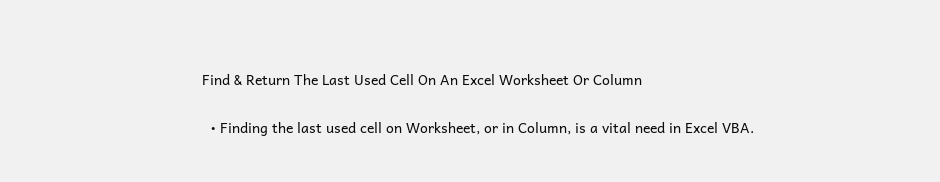Find & Return The Last Used Cell On An Excel Worksheet Or Column

  • Finding the last used cell on Worksheet, or in Column, is a vital need in Excel VBA.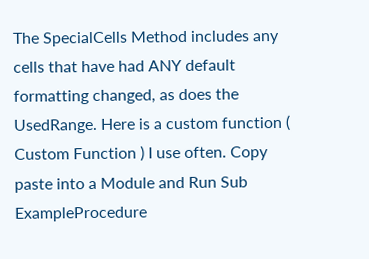The SpecialCells Method includes any cells that have had ANY default formatting changed, as does the UsedRange. Here is a custom function ( Custom Function ) I use often. Copy paste into a Module and Run Sub ExampleProcedure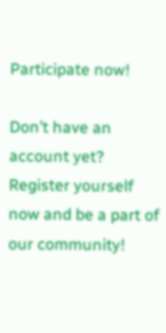Participate now!

Don’t have an account yet? Register yourself now and be a part of our community!